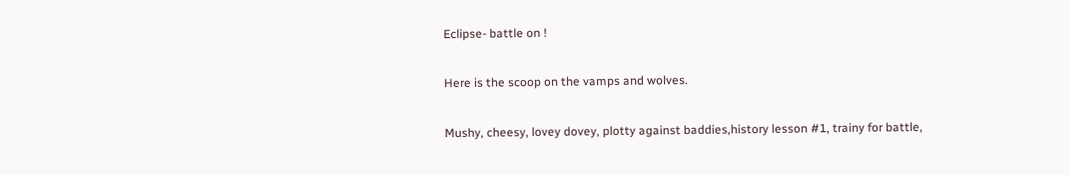Eclipse- battle on !

Here is the scoop on the vamps and wolves.

Mushy, cheesy, lovey dovey, plotty against baddies,history lesson #1, trainy for battle,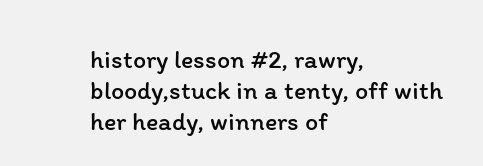history lesson #2, rawry, bloody,stuck in a tenty, off with her heady, winners of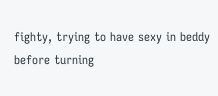fighty, trying to have sexy in beddy before turning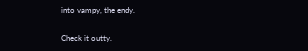into vampy, the endy.

Check it outty.